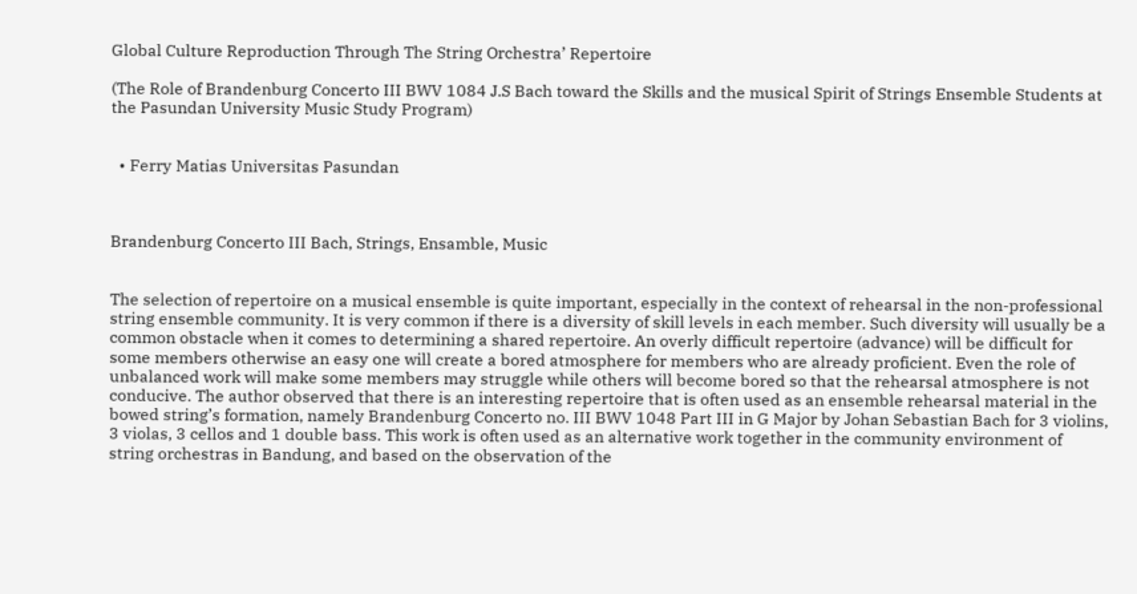Global Culture Reproduction Through The String Orchestra’ Repertoire

(The Role of Brandenburg Concerto III BWV 1084 J.S Bach toward the Skills and the musical Spirit of Strings Ensemble Students at the Pasundan University Music Study Program)


  • Ferry Matias Universitas Pasundan



Brandenburg Concerto III Bach, Strings, Ensamble, Music


The selection of repertoire on a musical ensemble is quite important, especially in the context of rehearsal in the non-professional string ensemble community. It is very common if there is a diversity of skill levels in each member. Such diversity will usually be a common obstacle when it comes to determining a shared repertoire. An overly difficult repertoire (advance) will be difficult for some members otherwise an easy one will create a bored atmosphere for members who are already proficient. Even the role of unbalanced work will make some members may struggle while others will become bored so that the rehearsal atmosphere is not conducive. The author observed that there is an interesting repertoire that is often used as an ensemble rehearsal material in the bowed string’s formation, namely Brandenburg Concerto no. III BWV 1048 Part III in G Major by Johan Sebastian Bach for 3 violins, 3 violas, 3 cellos and 1 double bass. This work is often used as an alternative work together in the community environment of string orchestras in Bandung, and based on the observation of the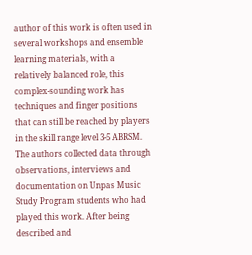author of this work is often used in several workshops and ensemble learning materials, with a relatively balanced role, this complex-sounding work has techniques and finger positions that can still be reached by players in the skill range level 3-5 ABRSM. The authors collected data through observations, interviews and documentation on Unpas Music Study Program students who had played this work. After being described and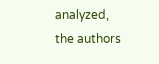analyzed, the authors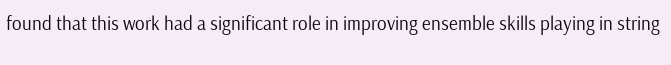found that this work had a significant role in improving ensemble skills playing in string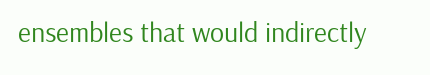ensembles that would indirectly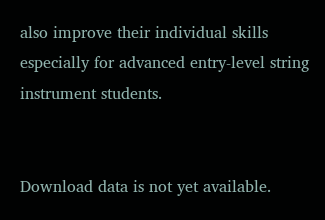also improve their individual skills especially for advanced entry-level string instrument students.


Download data is not yet available.